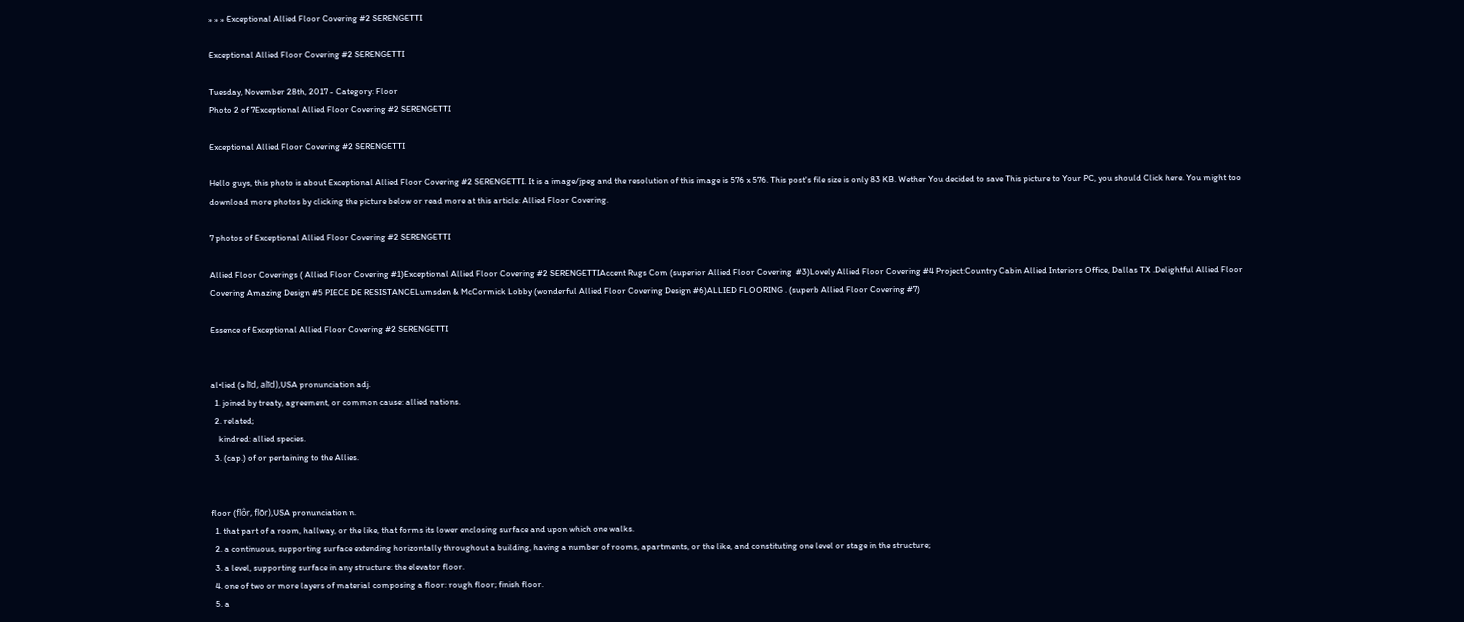» » » Exceptional Allied Floor Covering #2 SERENGETTI

Exceptional Allied Floor Covering #2 SERENGETTI

Tuesday, November 28th, 2017 - Category: Floor
Photo 2 of 7Exceptional Allied Floor Covering #2 SERENGETTI

Exceptional Allied Floor Covering #2 SERENGETTI

Hello guys, this photo is about Exceptional Allied Floor Covering #2 SERENGETTI. It is a image/jpeg and the resolution of this image is 576 x 576. This post's file size is only 83 KB. Wether You decided to save This picture to Your PC, you should Click here. You might too download more photos by clicking the picture below or read more at this article: Allied Floor Covering.

7 photos of Exceptional Allied Floor Covering #2 SERENGETTI

Allied Floor Coverings ( Allied Floor Covering #1)Exceptional Allied Floor Covering #2 SERENGETTIAccent Rugs Com (superior Allied Floor Covering  #3)Lovely Allied Floor Covering #4 Project:Country Cabin Allied Interiors Office, Dallas TX .Delightful Allied Floor Covering Amazing Design #5 PIECE DE RESISTANCELumsden & McCormick Lobby (wonderful Allied Floor Covering Design #6)ALLIED FLOORING . (superb Allied Floor Covering #7)

Essence of Exceptional Allied Floor Covering #2 SERENGETTI


al•lied (ə līd, alīd),USA pronunciation adj.
  1. joined by treaty, agreement, or common cause: allied nations.
  2. related;
    kindred: allied species.
  3. (cap.) of or pertaining to the Allies.


floor (flôr, flōr),USA pronunciation n.
  1. that part of a room, hallway, or the like, that forms its lower enclosing surface and upon which one walks.
  2. a continuous, supporting surface extending horizontally throughout a building, having a number of rooms, apartments, or the like, and constituting one level or stage in the structure;
  3. a level, supporting surface in any structure: the elevator floor.
  4. one of two or more layers of material composing a floor: rough floor; finish floor.
  5. a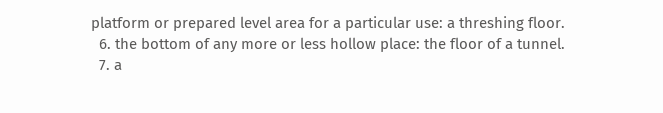platform or prepared level area for a particular use: a threshing floor.
  6. the bottom of any more or less hollow place: the floor of a tunnel.
  7. a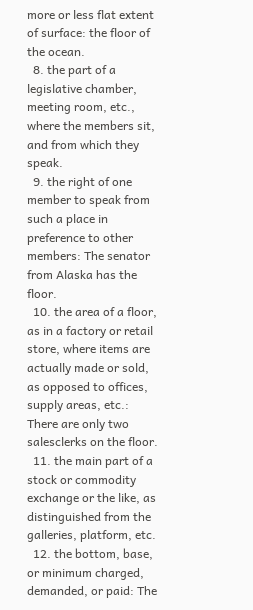more or less flat extent of surface: the floor of the ocean.
  8. the part of a legislative chamber, meeting room, etc., where the members sit, and from which they speak.
  9. the right of one member to speak from such a place in preference to other members: The senator from Alaska has the floor.
  10. the area of a floor, as in a factory or retail store, where items are actually made or sold, as opposed to offices, supply areas, etc.: There are only two salesclerks on the floor.
  11. the main part of a stock or commodity exchange or the like, as distinguished from the galleries, platform, etc.
  12. the bottom, base, or minimum charged, demanded, or paid: The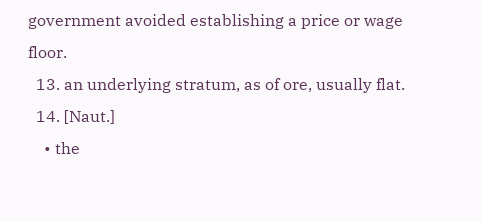government avoided establishing a price or wage floor.
  13. an underlying stratum, as of ore, usually flat.
  14. [Naut.]
    • the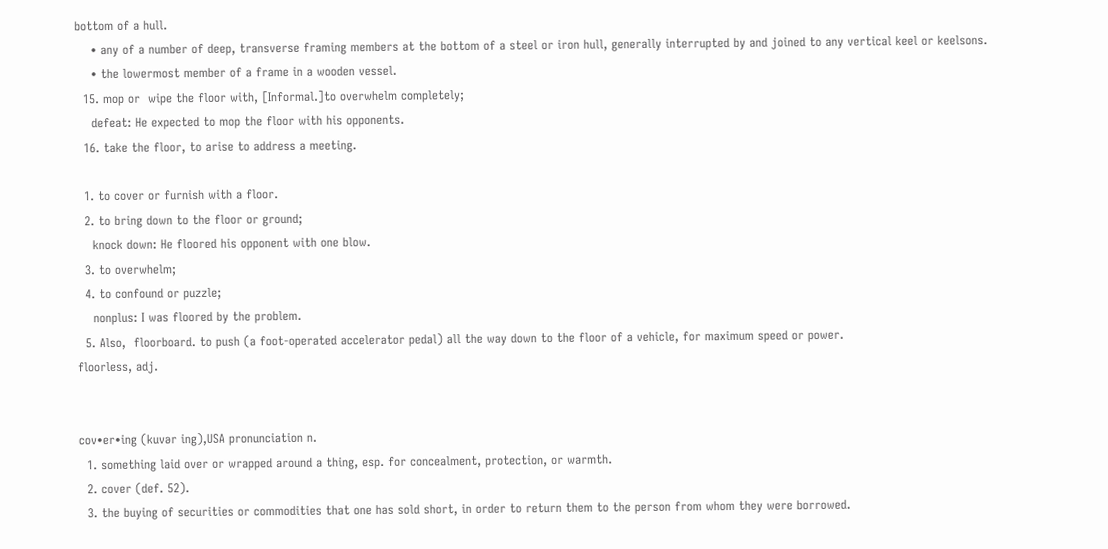bottom of a hull.
    • any of a number of deep, transverse framing members at the bottom of a steel or iron hull, generally interrupted by and joined to any vertical keel or keelsons.
    • the lowermost member of a frame in a wooden vessel.
  15. mop or  wipe the floor with, [Informal.]to overwhelm completely;
    defeat: He expected to mop the floor with his opponents.
  16. take the floor, to arise to address a meeting.

  1. to cover or furnish with a floor.
  2. to bring down to the floor or ground;
    knock down: He floored his opponent with one blow.
  3. to overwhelm;
  4. to confound or puzzle;
    nonplus: I was floored by the problem.
  5. Also,  floorboard. to push (a foot-operated accelerator pedal) all the way down to the floor of a vehicle, for maximum speed or power.
floorless, adj.


cov•er•ing (kuvər ing),USA pronunciation n.
  1. something laid over or wrapped around a thing, esp. for concealment, protection, or warmth.
  2. cover (def. 52).
  3. the buying of securities or commodities that one has sold short, in order to return them to the person from whom they were borrowed.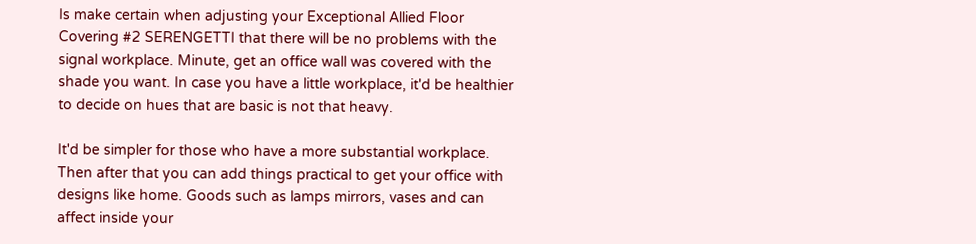Is make certain when adjusting your Exceptional Allied Floor Covering #2 SERENGETTI that there will be no problems with the signal workplace. Minute, get an office wall was covered with the shade you want. In case you have a little workplace, it'd be healthier to decide on hues that are basic is not that heavy.

It'd be simpler for those who have a more substantial workplace. Then after that you can add things practical to get your office with designs like home. Goods such as lamps mirrors, vases and can affect inside your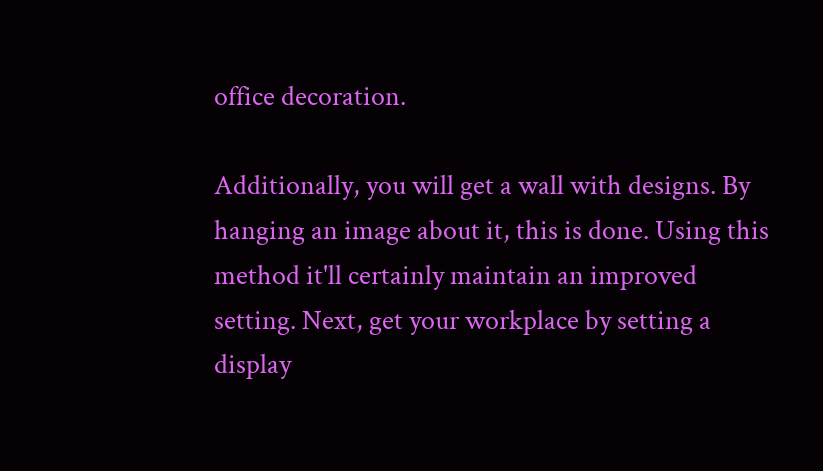office decoration.

Additionally, you will get a wall with designs. By hanging an image about it, this is done. Using this method it'll certainly maintain an improved setting. Next, get your workplace by setting a display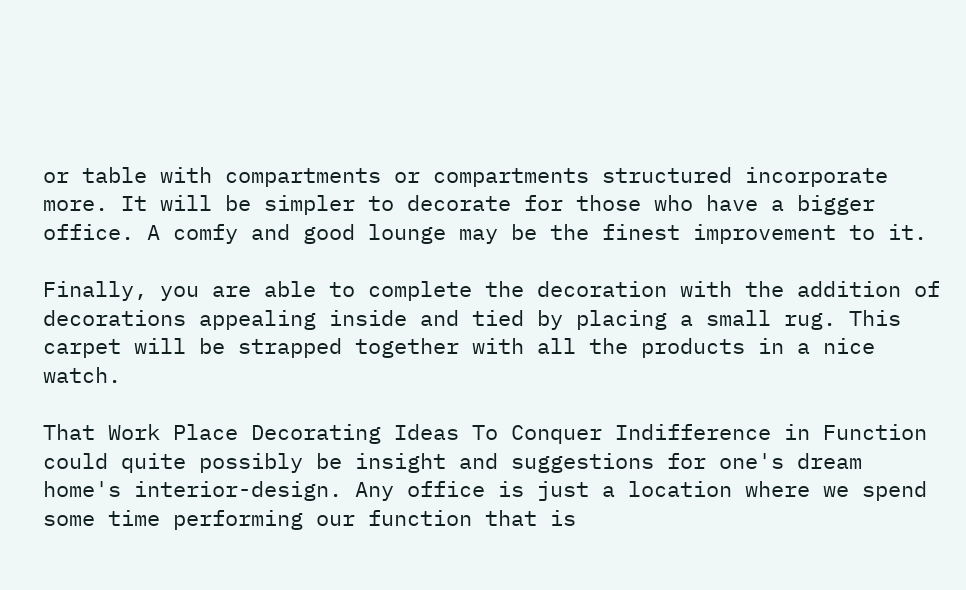or table with compartments or compartments structured incorporate more. It will be simpler to decorate for those who have a bigger office. A comfy and good lounge may be the finest improvement to it.

Finally, you are able to complete the decoration with the addition of decorations appealing inside and tied by placing a small rug. This carpet will be strapped together with all the products in a nice watch.

That Work Place Decorating Ideas To Conquer Indifference in Function could quite possibly be insight and suggestions for one's dream home's interior-design. Any office is just a location where we spend some time performing our function that is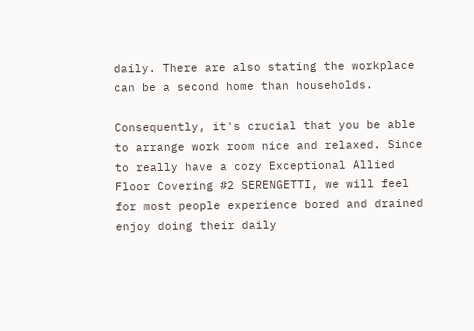daily. There are also stating the workplace can be a second home than households.

Consequently, it's crucial that you be able to arrange work room nice and relaxed. Since to really have a cozy Exceptional Allied Floor Covering #2 SERENGETTI, we will feel for most people experience bored and drained enjoy doing their daily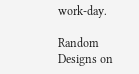work-day.

Random Designs on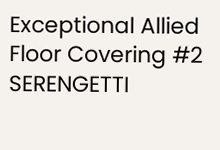Exceptional Allied Floor Covering #2 SERENGETTI